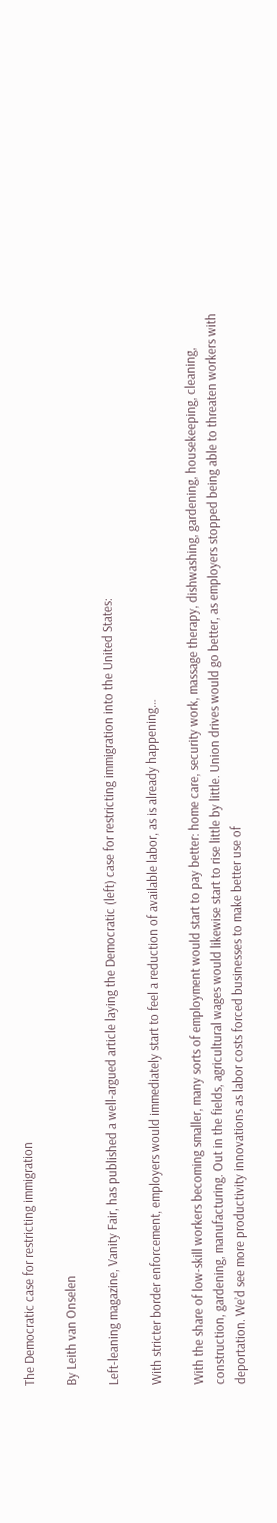The Democratic case for restricting immigration

By Leith van Onselen

Left-leaning magazine, Vanity Fair, has published a well-argued article laying the Democratic (left) case for restricting immigration into the United States:

With stricter border enforcement, employers would immediately start to feel a reduction of available labor, as is already happening…

With the share of low-skill workers becoming smaller, many sorts of employment would start to pay better: home care, security work, massage therapy, dishwashing, gardening, housekeeping, cleaning, construction, gardening, manufacturing. Out in the fields, agricultural wages would likewise start to rise little by little. Union drives would go better, as employers stopped being able to threaten workers with deportation. We’d see more productivity innovations as labor costs forced businesses to make better use of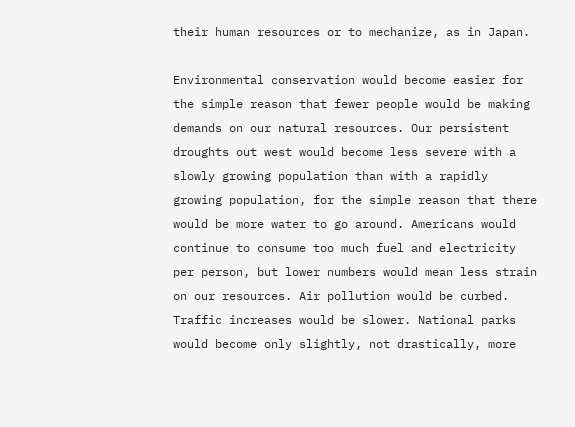their human resources or to mechanize, as in Japan.

Environmental conservation would become easier for the simple reason that fewer people would be making demands on our natural resources. Our persistent droughts out west would become less severe with a slowly growing population than with a rapidly growing population, for the simple reason that there would be more water to go around. Americans would continue to consume too much fuel and electricity per person, but lower numbers would mean less strain on our resources. Air pollution would be curbed. Traffic increases would be slower. National parks would become only slightly, not drastically, more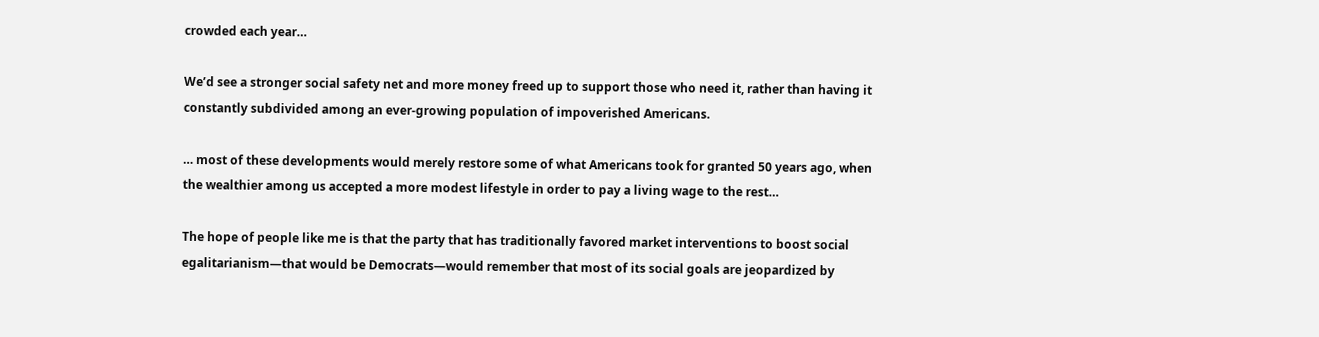crowded each year…

We’d see a stronger social safety net and more money freed up to support those who need it, rather than having it constantly subdivided among an ever-growing population of impoverished Americans.

… most of these developments would merely restore some of what Americans took for granted 50 years ago, when the wealthier among us accepted a more modest lifestyle in order to pay a living wage to the rest…

The hope of people like me is that the party that has traditionally favored market interventions to boost social egalitarianism—that would be Democrats—would remember that most of its social goals are jeopardized by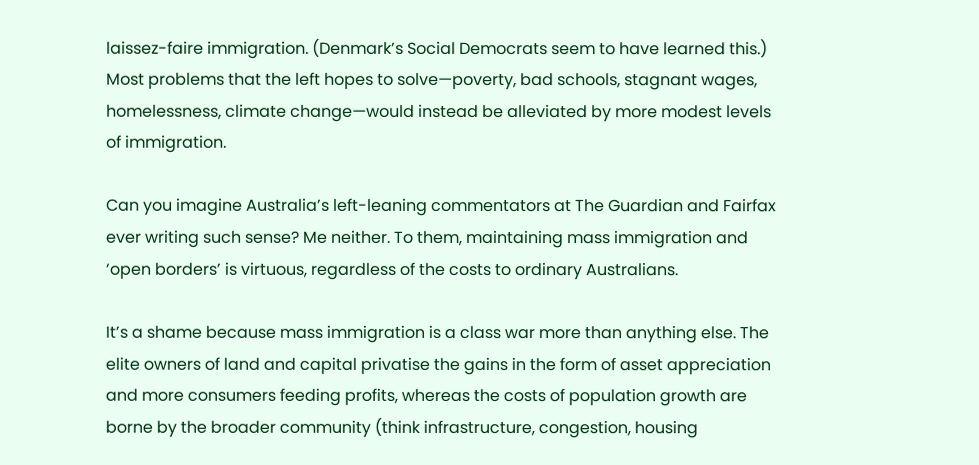laissez-faire immigration. (Denmark’s Social Democrats seem to have learned this.) Most problems that the left hopes to solve—poverty, bad schools, stagnant wages, homelessness, climate change—would instead be alleviated by more modest levels of immigration.

Can you imagine Australia’s left-leaning commentators at The Guardian and Fairfax ever writing such sense? Me neither. To them, maintaining mass immigration and ‘open borders’ is virtuous, regardless of the costs to ordinary Australians.

It’s a shame because mass immigration is a class war more than anything else. The elite owners of land and capital privatise the gains in the form of asset appreciation and more consumers feeding profits, whereas the costs of population growth are borne by the broader community (think infrastructure, congestion, housing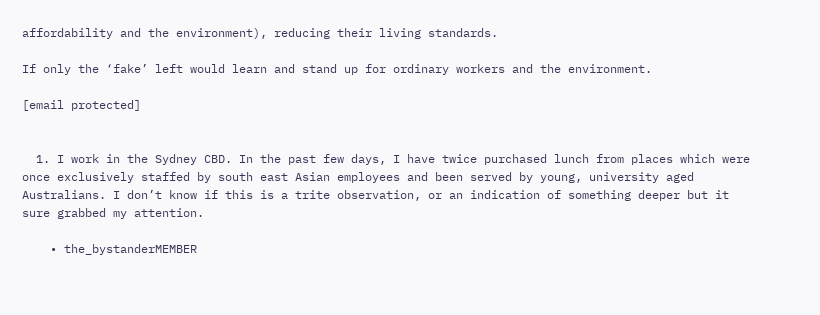affordability and the environment), reducing their living standards.

If only the ‘fake’ left would learn and stand up for ordinary workers and the environment.

[email protected]


  1. I work in the Sydney CBD. In the past few days, I have twice purchased lunch from places which were once exclusively staffed by south east Asian employees and been served by young, university aged Australians. I don’t know if this is a trite observation, or an indication of something deeper but it sure grabbed my attention.

    • the_bystanderMEMBER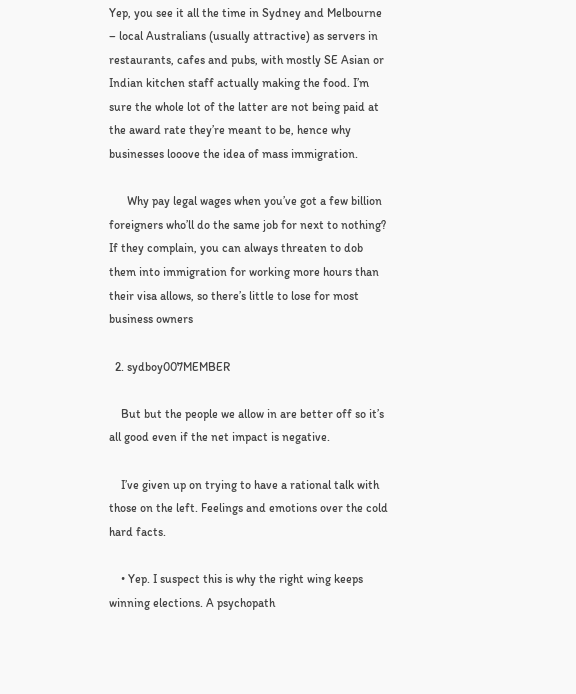Yep, you see it all the time in Sydney and Melbourne – local Australians (usually attractive) as servers in restaurants, cafes and pubs, with mostly SE Asian or Indian kitchen staff actually making the food. I’m sure the whole lot of the latter are not being paid at the award rate they’re meant to be, hence why businesses looove the idea of mass immigration.

      Why pay legal wages when you’ve got a few billion foreigners who’ll do the same job for next to nothing? If they complain, you can always threaten to dob them into immigration for working more hours than their visa allows, so there’s little to lose for most business owners

  2. sydboy007MEMBER

    But but the people we allow in are better off so it’s all good even if the net impact is negative.

    I’ve given up on trying to have a rational talk with those on the left. Feelings and emotions over the cold hard facts.

    • Yep. I suspect this is why the right wing keeps winning elections. A psychopath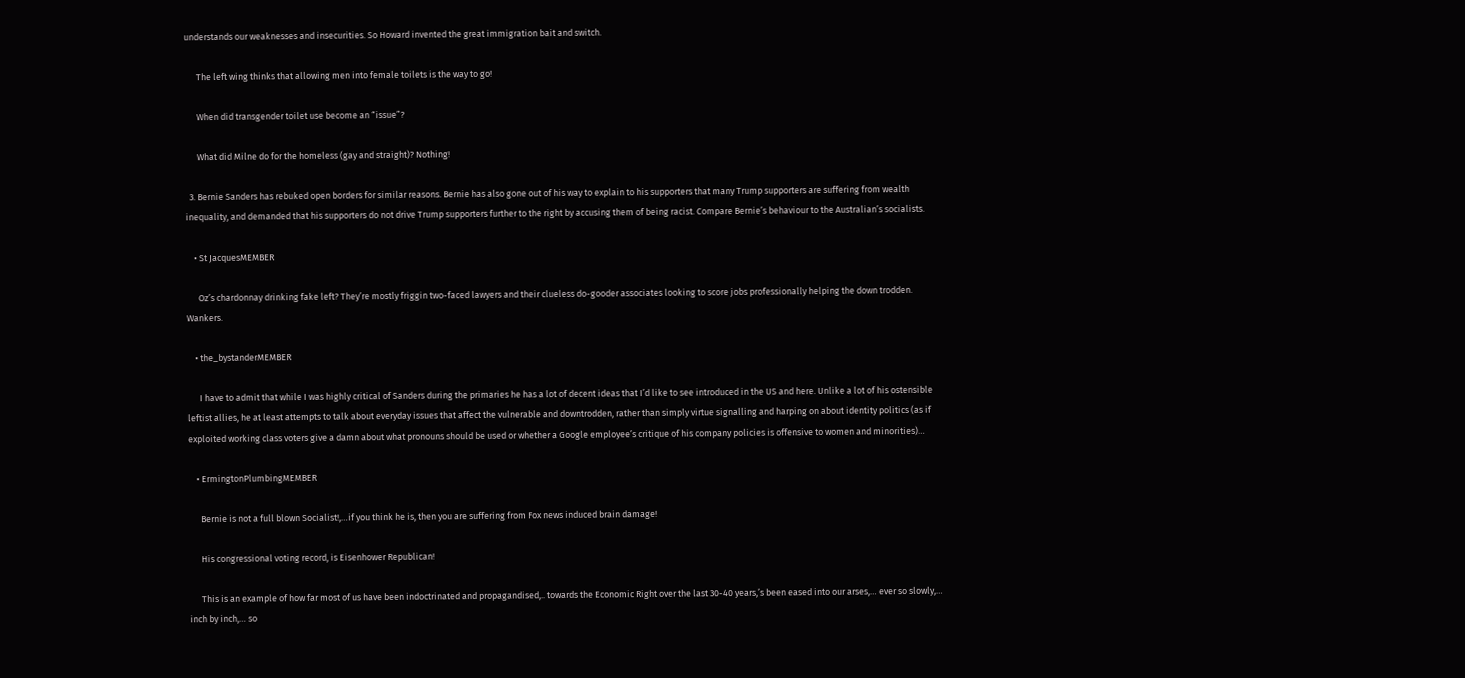understands our weaknesses and insecurities. So Howard invented the great immigration bait and switch.

      The left wing thinks that allowing men into female toilets is the way to go!

      When did transgender toilet use become an “issue”?

      What did Milne do for the homeless (gay and straight)? Nothing!

  3. Bernie Sanders has rebuked open borders for similar reasons. Bernie has also gone out of his way to explain to his supporters that many Trump supporters are suffering from wealth inequality, and demanded that his supporters do not drive Trump supporters further to the right by accusing them of being racist. Compare Bernie’s behaviour to the Australian’s socialists.

    • St JacquesMEMBER

      Oz’s chardonnay drinking fake left? They’re mostly friggin two-faced lawyers and their clueless do-gooder associates looking to score jobs professionally helping the down trodden. Wankers.

    • the_bystanderMEMBER

      I have to admit that while I was highly critical of Sanders during the primaries he has a lot of decent ideas that I’d like to see introduced in the US and here. Unlike a lot of his ostensible leftist allies, he at least attempts to talk about everyday issues that affect the vulnerable and downtrodden, rather than simply virtue signalling and harping on about identity politics (as if exploited working class voters give a damn about what pronouns should be used or whether a Google employee’s critique of his company policies is offensive to women and minorities)…

    • ErmingtonPlumbingMEMBER

      Bernie is not a full blown Socialist!,…if you think he is, then you are suffering from Fox news induced brain damage!

      His congressional voting record, is Eisenhower Republican!

      This is an example of how far most of us have been indoctrinated and propagandised,.. towards the Economic Right over the last 30-40 years,’s been eased into our arses,… ever so slowly,… inch by inch,… so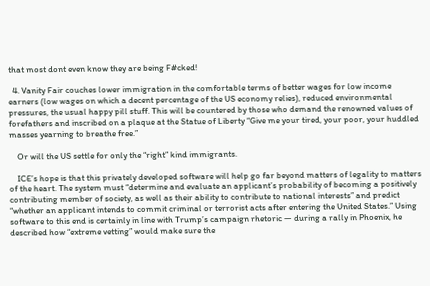that most dont even know they are being F#cked!

  4. Vanity Fair couches lower immigration in the comfortable terms of better wages for low income earners (low wages on which a decent percentage of the US economy relies), reduced environmental pressures, the usual happy pill stuff. This will be countered by those who demand the renowned values of forefathers and inscribed on a plaque at the Statue of Liberty “Give me your tired, your poor, your huddled masses yearning to breathe free.”

    Or will the US settle for only the “right” kind immigrants.

    ICE’s hope is that this privately developed software will help go far beyond matters of legality to matters of the heart. The system must “determine and evaluate an applicant’s probability of becoming a positively contributing member of society, as well as their ability to contribute to national interests” and predict “whether an applicant intends to commit criminal or terrorist acts after entering the United States.” Using software to this end is certainly in line with Trump’s campaign rhetoric — during a rally in Phoenix, he described how “extreme vetting” would make sure the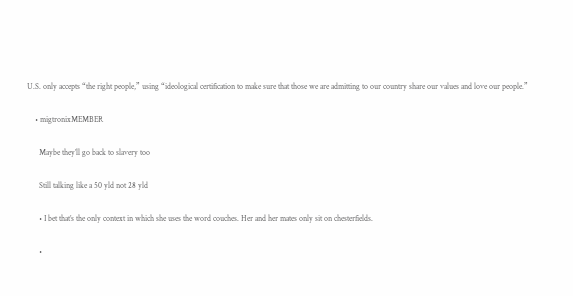U.S. only accepts “the right people,” using “ideological certification to make sure that those we are admitting to our country share our values and love our people.”

    • migtronixMEMBER

      Maybe they’ll go back to slavery too

      Still talking like a 50 yld not 28 yld

      • I bet that’s the only context in which she uses the word couches. Her and her mates only sit on chesterfields.

      •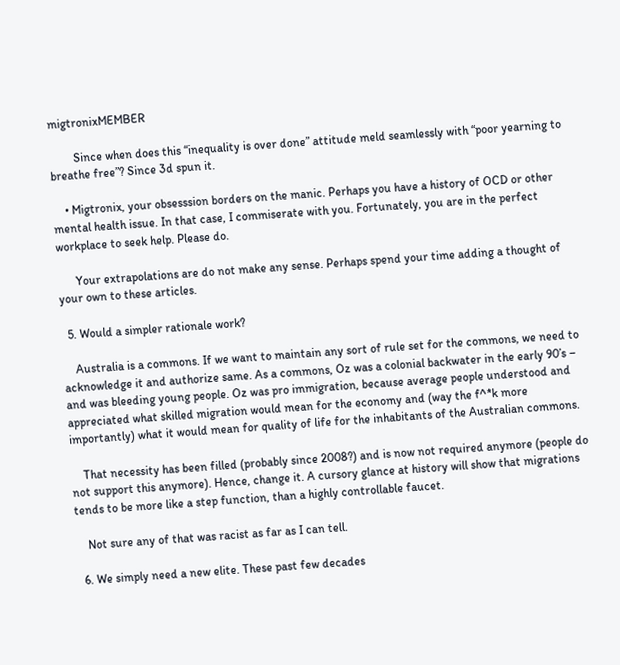migtronixMEMBER

        Since when does this “inequality is over done” attitude meld seamlessly with “poor yearning to breathe free”? Since 3d spun it.

    • Migtronix, your obsesssion borders on the manic. Perhaps you have a history of OCD or other mental health issue. In that case, I commiserate with you. Fortunately, you are in the perfect workplace to seek help. Please do.

      Your extrapolations are do not make any sense. Perhaps spend your time adding a thought of your own to these articles.

  5. Would a simpler rationale work?

    Australia is a commons. If we want to maintain any sort of rule set for the commons, we need to acknowledge it and authorize same. As a commons, Oz was a colonial backwater in the early 90’s – and was bleeding young people. Oz was pro immigration, because average people understood and appreciated what skilled migration would mean for the economy and (way the f^*k more importantly) what it would mean for quality of life for the inhabitants of the Australian commons.

    That necessity has been filled (probably since 2008?) and is now not required anymore (people do not support this anymore). Hence, change it. A cursory glance at history will show that migrations tends to be more like a step function, than a highly controllable faucet.

    Not sure any of that was racist as far as I can tell.

  6. We simply need a new elite. These past few decades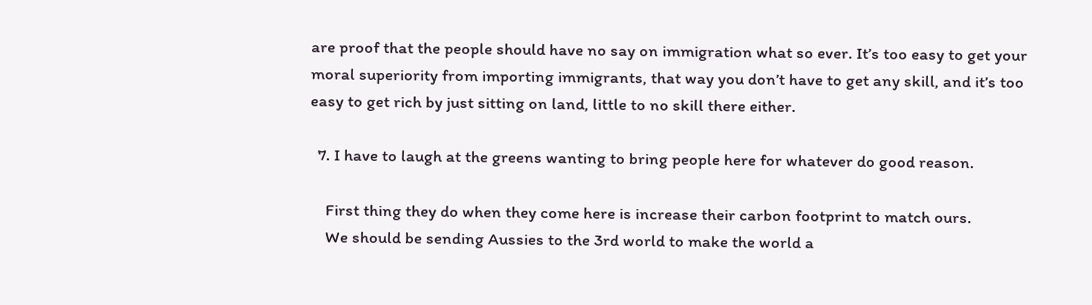are proof that the people should have no say on immigration what so ever. It’s too easy to get your moral superiority from importing immigrants, that way you don’t have to get any skill, and it’s too easy to get rich by just sitting on land, little to no skill there either.

  7. I have to laugh at the greens wanting to bring people here for whatever do good reason.

    First thing they do when they come here is increase their carbon footprint to match ours.
    We should be sending Aussies to the 3rd world to make the world a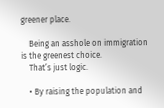greener place.

    Being an asshole on immigration is the greenest choice.
    That’s just logic.

    • By raising the population and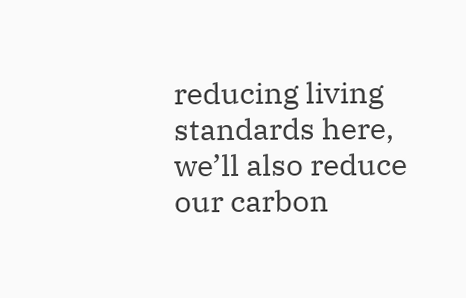reducing living standards here, we’ll also reduce our carbon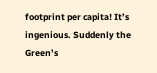footprint per capita! It’s ingenious. Suddenly the Green’s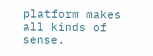platform makes all kinds of sense.